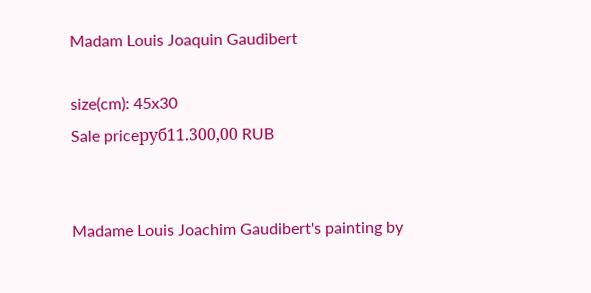Madam Louis Joaquin Gaudibert

size(cm): 45x30
Sale priceруб11.300,00 RUB


Madame Louis Joachim Gaudibert's painting by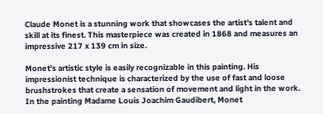Claude Monet is a stunning work that showcases the artist's talent and skill at its finest. This masterpiece was created in 1868 and measures an impressive 217 x 139 cm in size.

Monet's artistic style is easily recognizable in this painting. His impressionist technique is characterized by the use of fast and loose brushstrokes that create a sensation of movement and light in the work. In the painting Madame Louis Joachim Gaudibert, Monet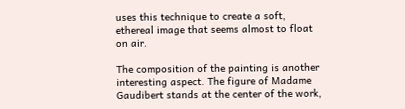uses this technique to create a soft, ethereal image that seems almost to float on air.

The composition of the painting is another interesting aspect. The figure of Madame Gaudibert stands at the center of the work,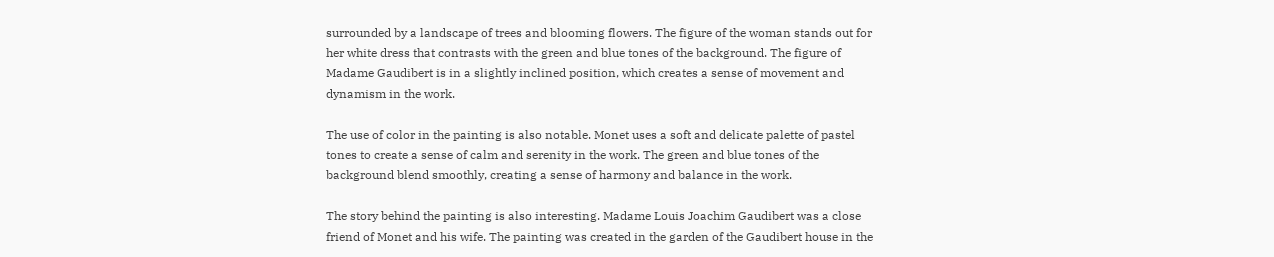surrounded by a landscape of trees and blooming flowers. The figure of the woman stands out for her white dress that contrasts with the green and blue tones of the background. The figure of Madame Gaudibert is in a slightly inclined position, which creates a sense of movement and dynamism in the work.

The use of color in the painting is also notable. Monet uses a soft and delicate palette of pastel tones to create a sense of calm and serenity in the work. The green and blue tones of the background blend smoothly, creating a sense of harmony and balance in the work.

The story behind the painting is also interesting. Madame Louis Joachim Gaudibert was a close friend of Monet and his wife. The painting was created in the garden of the Gaudibert house in the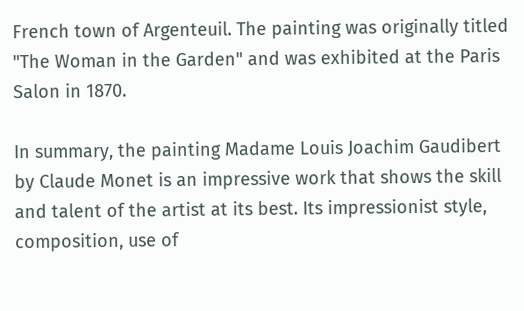French town of Argenteuil. The painting was originally titled "The Woman in the Garden" and was exhibited at the Paris Salon in 1870.

In summary, the painting Madame Louis Joachim Gaudibert by Claude Monet is an impressive work that shows the skill and talent of the artist at its best. Its impressionist style, composition, use of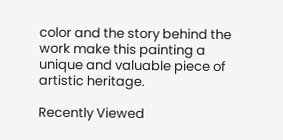color and the story behind the work make this painting a unique and valuable piece of artistic heritage.

Recently Viewed